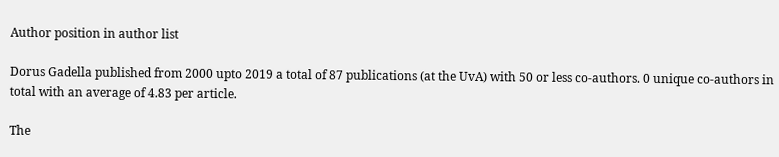Author position in author list

Dorus Gadella published from 2000 upto 2019 a total of 87 publications (at the UvA) with 50 or less co-authors. 0 unique co-authors in total with an average of 4.83 per article.

The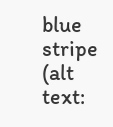blue stripe (alt text: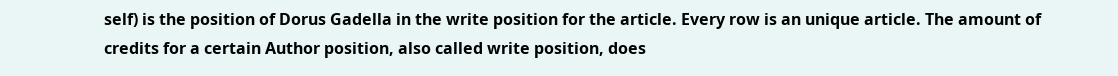self) is the position of Dorus Gadella in the write position for the article. Every row is an unique article. The amount of credits for a certain Author position, also called write position, does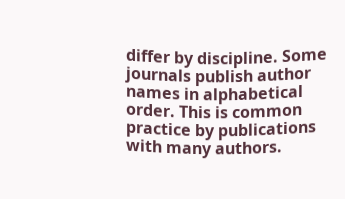differ by discipline. Some journals publish author names in alphabetical order. This is common practice by publications with many authors.